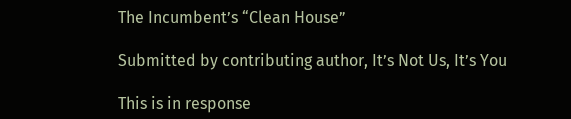The Incumbent’s “Clean House”

Submitted by contributing author, It’s Not Us, It’s You

This is in response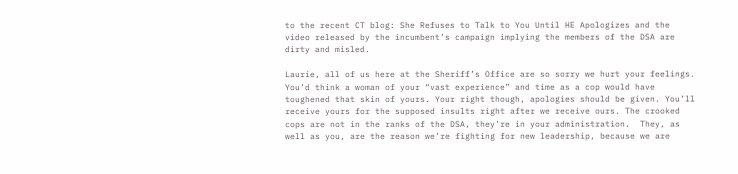to the recent CT blog: She Refuses to Talk to You Until HE Apologizes and the video released by the incumbent’s campaign implying the members of the DSA are dirty and misled.

Laurie, all of us here at the Sheriff’s Office are so sorry we hurt your feelings. You’d think a woman of your “vast experience” and time as a cop would have toughened that skin of yours. Your right though, apologies should be given. You’ll receive yours for the supposed insults right after we receive ours. The crooked cops are not in the ranks of the DSA, they’re in your administration.  They, as well as you, are the reason we’re fighting for new leadership, because we are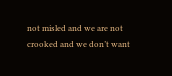not misled and we are not crooked and we don’t want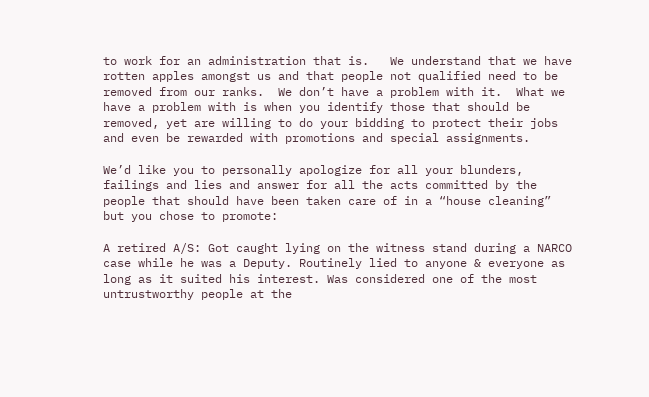to work for an administration that is.   We understand that we have rotten apples amongst us and that people not qualified need to be removed from our ranks.  We don’t have a problem with it.  What we have a problem with is when you identify those that should be removed, yet are willing to do your bidding to protect their jobs and even be rewarded with promotions and special assignments.

We’d like you to personally apologize for all your blunders, failings and lies and answer for all the acts committed by the people that should have been taken care of in a “house cleaning” but you chose to promote:

A retired A/S: Got caught lying on the witness stand during a NARCO case while he was a Deputy. Routinely lied to anyone & everyone as long as it suited his interest. Was considered one of the most untrustworthy people at the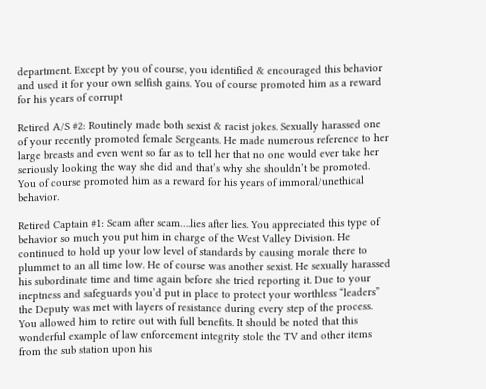department. Except by you of course, you identified & encouraged this behavior and used it for your own selfish gains. You of course promoted him as a reward for his years of corrupt

Retired A/S #2: Routinely made both sexist & racist jokes. Sexually harassed one of your recently promoted female Sergeants. He made numerous reference to her large breasts and even went so far as to tell her that no one would ever take her seriously looking the way she did and that’s why she shouldn’t be promoted. You of course promoted him as a reward for his years of immoral/unethical behavior.

Retired Captain #1: Scam after scam….lies after lies. You appreciated this type of behavior so much you put him in charge of the West Valley Division. He continued to hold up your low level of standards by causing morale there to plummet to an all time low. He of course was another sexist. He sexually harassed his subordinate time and time again before she tried reporting it. Due to your ineptness and safeguards you’d put in place to protect your worthless “leaders” the Deputy was met with layers of resistance during every step of the process. You allowed him to retire out with full benefits. It should be noted that this wonderful example of law enforcement integrity stole the TV and other items from the sub station upon his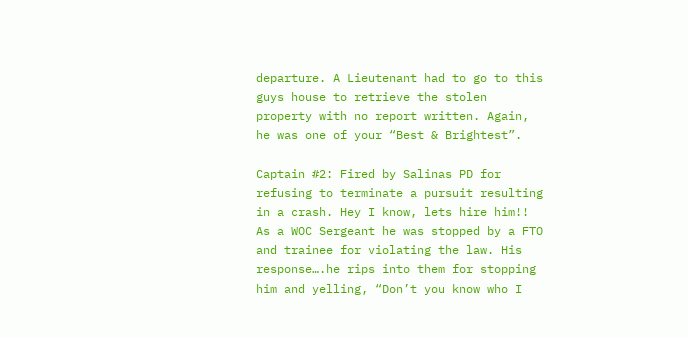departure. A Lieutenant had to go to this guys house to retrieve the stolen property with no report written. Again, he was one of your “Best & Brightest”.

Captain #2: Fired by Salinas PD for refusing to terminate a pursuit resulting in a crash. Hey I know, lets hire him!! As a WOC Sergeant he was stopped by a FTO and trainee for violating the law. His response….he rips into them for stopping him and yelling, “Don’t you know who I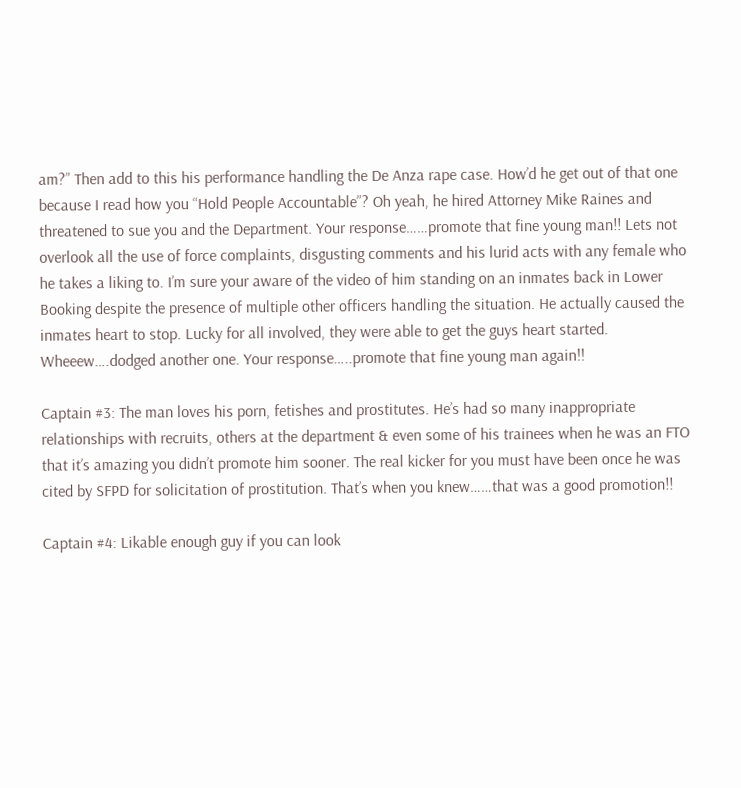am?” Then add to this his performance handling the De Anza rape case. How’d he get out of that one because I read how you “Hold People Accountable”? Oh yeah, he hired Attorney Mike Raines and threatened to sue you and the Department. Your response……promote that fine young man!! Lets not overlook all the use of force complaints, disgusting comments and his lurid acts with any female who he takes a liking to. I’m sure your aware of the video of him standing on an inmates back in Lower Booking despite the presence of multiple other officers handling the situation. He actually caused the inmates heart to stop. Lucky for all involved, they were able to get the guys heart started. Wheeew….dodged another one. Your response…..promote that fine young man again!!

Captain #3: The man loves his porn, fetishes and prostitutes. He’s had so many inappropriate relationships with recruits, others at the department & even some of his trainees when he was an FTO that it’s amazing you didn’t promote him sooner. The real kicker for you must have been once he was cited by SFPD for solicitation of prostitution. That’s when you knew……that was a good promotion!!

Captain #4: Likable enough guy if you can look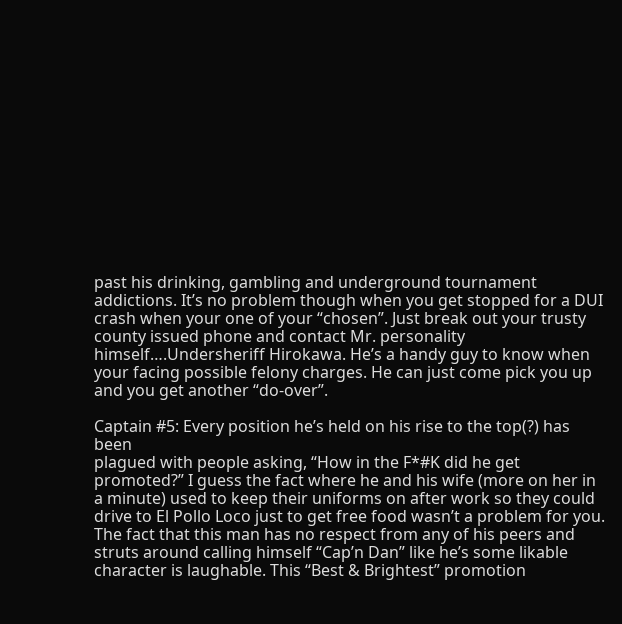past his drinking, gambling and underground tournament addictions. It’s no problem though when you get stopped for a DUI crash when your one of your “chosen”. Just break out your trusty county issued phone and contact Mr. personality himself….Undersheriff Hirokawa. He’s a handy guy to know when your facing possible felony charges. He can just come pick you up and you get another “do-over”.

Captain #5: Every position he’s held on his rise to the top(?) has been
plagued with people asking, “How in the F*#K did he get promoted?” I guess the fact where he and his wife (more on her in a minute) used to keep their uniforms on after work so they could drive to El Pollo Loco just to get free food wasn’t a problem for you. The fact that this man has no respect from any of his peers and struts around calling himself “Cap’n Dan” like he’s some likable character is laughable. This “Best & Brightest” promotion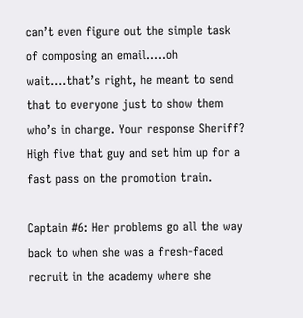can’t even figure out the simple task of composing an email…..oh wait….that’s right, he meant to send that to everyone just to show them who’s in charge. Your response Sheriff? High five that guy and set him up for a fast pass on the promotion train.

Captain #6: Her problems go all the way back to when she was a fresh-faced recruit in the academy where she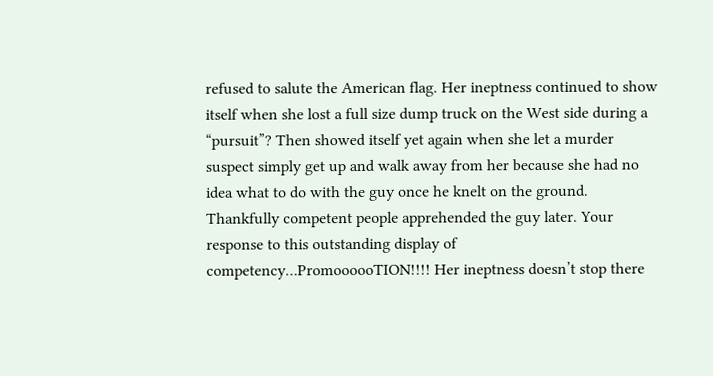refused to salute the American flag. Her ineptness continued to show itself when she lost a full size dump truck on the West side during a “pursuit”? Then showed itself yet again when she let a murder suspect simply get up and walk away from her because she had no idea what to do with the guy once he knelt on the ground. Thankfully competent people apprehended the guy later. Your response to this outstanding display of competency…PromoooooTION!!!! Her ineptness doesn’t stop there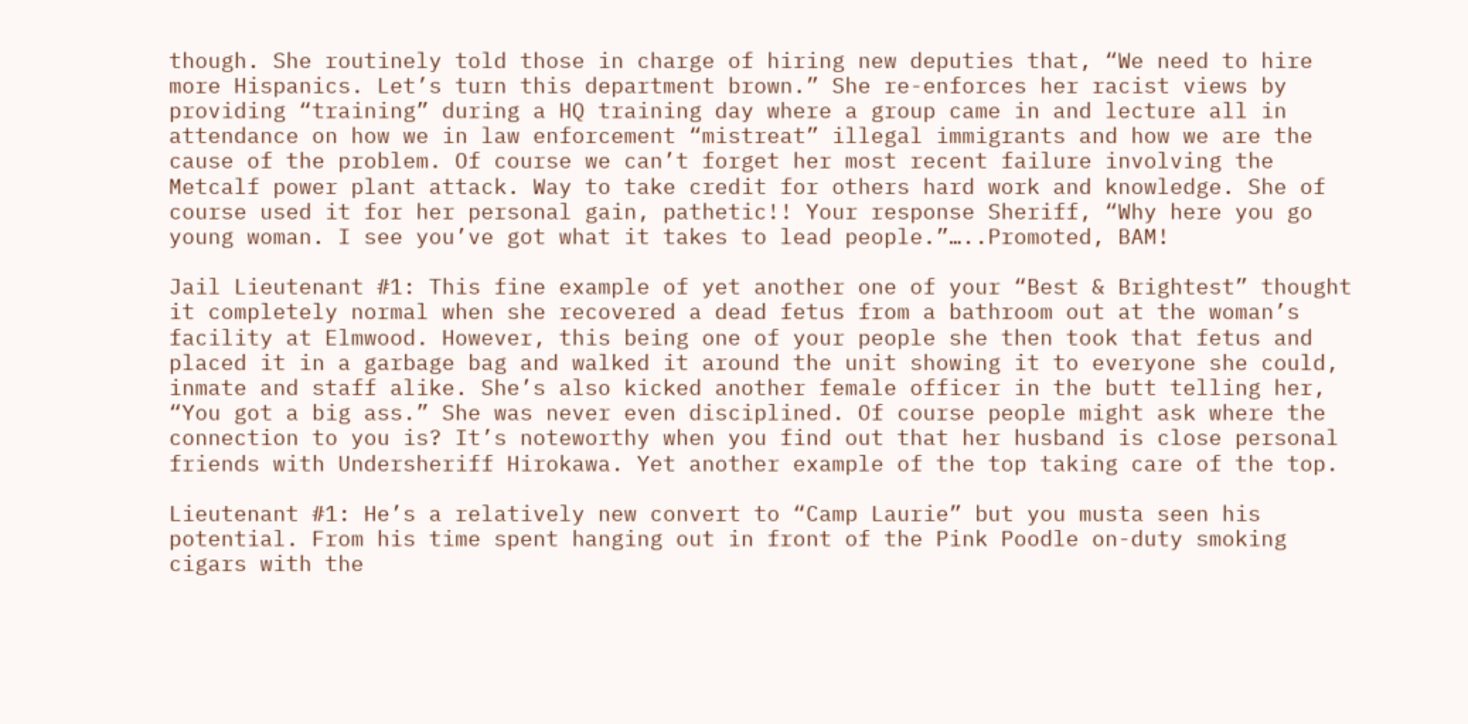though. She routinely told those in charge of hiring new deputies that, “We need to hire more Hispanics. Let’s turn this department brown.” She re-enforces her racist views by providing “training” during a HQ training day where a group came in and lecture all in attendance on how we in law enforcement “mistreat” illegal immigrants and how we are the cause of the problem. Of course we can’t forget her most recent failure involving the Metcalf power plant attack. Way to take credit for others hard work and knowledge. She of course used it for her personal gain, pathetic!! Your response Sheriff, “Why here you go young woman. I see you’ve got what it takes to lead people.”…..Promoted, BAM!

Jail Lieutenant #1: This fine example of yet another one of your “Best & Brightest” thought it completely normal when she recovered a dead fetus from a bathroom out at the woman’s facility at Elmwood. However, this being one of your people she then took that fetus and placed it in a garbage bag and walked it around the unit showing it to everyone she could, inmate and staff alike. She’s also kicked another female officer in the butt telling her, “You got a big ass.” She was never even disciplined. Of course people might ask where the connection to you is? It’s noteworthy when you find out that her husband is close personal friends with Undersheriff Hirokawa. Yet another example of the top taking care of the top.

Lieutenant #1: He’s a relatively new convert to “Camp Laurie” but you musta seen his potential. From his time spent hanging out in front of the Pink Poodle on-duty smoking cigars with the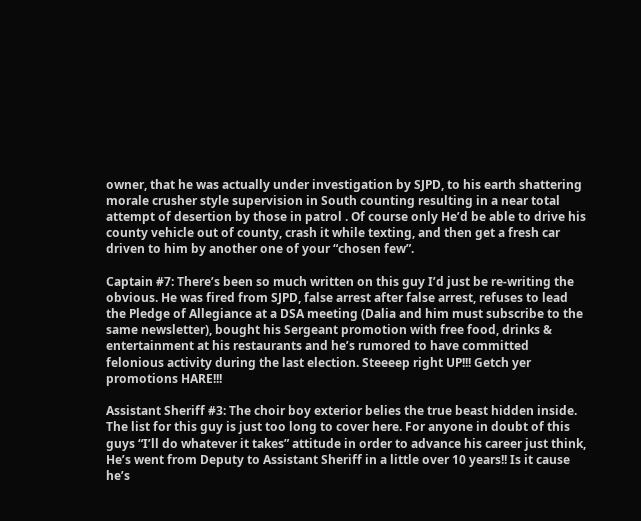owner, that he was actually under investigation by SJPD, to his earth shattering morale crusher style supervision in South counting resulting in a near total attempt of desertion by those in patrol . Of course only He’d be able to drive his county vehicle out of county, crash it while texting, and then get a fresh car driven to him by another one of your “chosen few”.

Captain #7: There’s been so much written on this guy I’d just be re-writing the obvious. He was fired from SJPD, false arrest after false arrest, refuses to lead the Pledge of Allegiance at a DSA meeting (Dalia and him must subscribe to the same newsletter), bought his Sergeant promotion with free food, drinks & entertainment at his restaurants and he’s rumored to have committed felonious activity during the last election. Steeeep right UP!!! Getch yer promotions HARE!!!

Assistant Sheriff #3: The choir boy exterior belies the true beast hidden inside. The list for this guy is just too long to cover here. For anyone in doubt of this guys “I’ll do whatever it takes” attitude in order to advance his career just think, He’s went from Deputy to Assistant Sheriff in a little over 10 years!! Is it cause he’s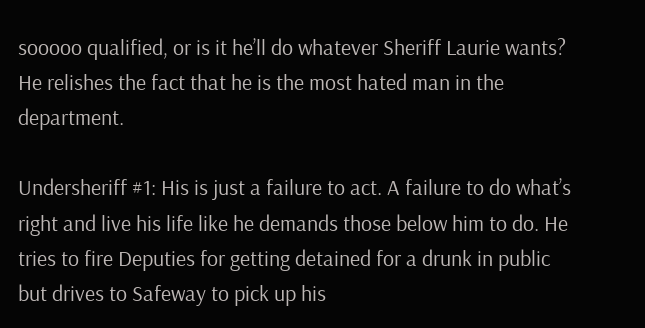sooooo qualified, or is it he’ll do whatever Sheriff Laurie wants? He relishes the fact that he is the most hated man in the department.

Undersheriff #1: His is just a failure to act. A failure to do what’s right and live his life like he demands those below him to do. He tries to fire Deputies for getting detained for a drunk in public but drives to Safeway to pick up his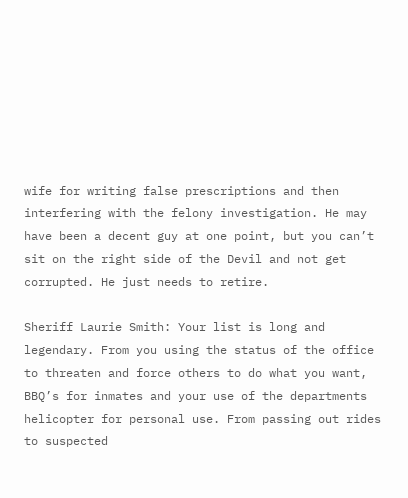wife for writing false prescriptions and then interfering with the felony investigation. He may have been a decent guy at one point, but you can’t sit on the right side of the Devil and not get corrupted. He just needs to retire.

Sheriff Laurie Smith: Your list is long and legendary. From you using the status of the office to threaten and force others to do what you want, BBQ’s for inmates and your use of the departments helicopter for personal use. From passing out rides to suspected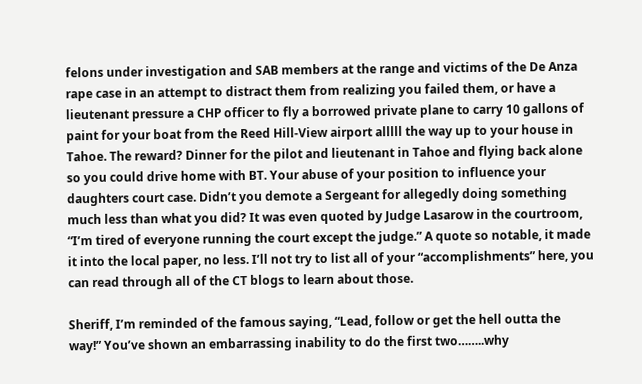felons under investigation and SAB members at the range and victims of the De Anza rape case in an attempt to distract them from realizing you failed them, or have a lieutenant pressure a CHP officer to fly a borrowed private plane to carry 10 gallons of paint for your boat from the Reed Hill-View airport alllll the way up to your house in Tahoe. The reward? Dinner for the pilot and lieutenant in Tahoe and flying back alone so you could drive home with BT. Your abuse of your position to influence your daughters court case. Didn’t you demote a Sergeant for allegedly doing something much less than what you did? It was even quoted by Judge Lasarow in the courtroom, “I’m tired of everyone running the court except the judge.” A quote so notable, it made it into the local paper, no less. I’ll not try to list all of your “accomplishments” here, you can read through all of the CT blogs to learn about those.

Sheriff, I’m reminded of the famous saying, “Lead, follow or get the hell outta the way!” You’ve shown an embarrassing inability to do the first two……..why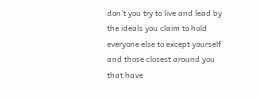don’t you try to live and lead by the ideals you claim to hold everyone else to except yourself and those closest around you that have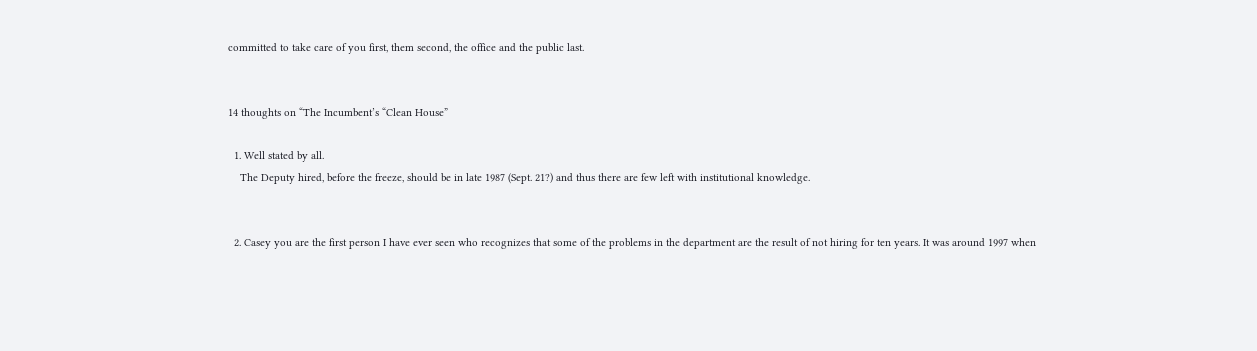committed to take care of you first, them second, the office and the public last.


14 thoughts on “The Incumbent’s “Clean House”

  1. Well stated by all.
    The Deputy hired, before the freeze, should be in late 1987 (Sept. 21?) and thus there are few left with institutional knowledge.


  2. Casey you are the first person I have ever seen who recognizes that some of the problems in the department are the result of not hiring for ten years. It was around 1997 when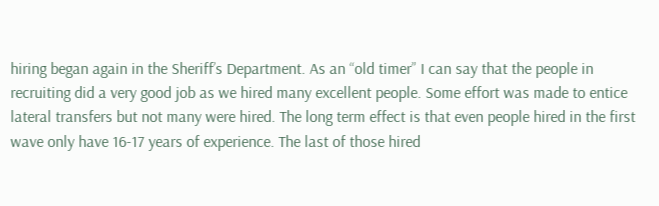hiring began again in the Sheriff’s Department. As an “old timer” I can say that the people in recruiting did a very good job as we hired many excellent people. Some effort was made to entice lateral transfers but not many were hired. The long term effect is that even people hired in the first wave only have 16-17 years of experience. The last of those hired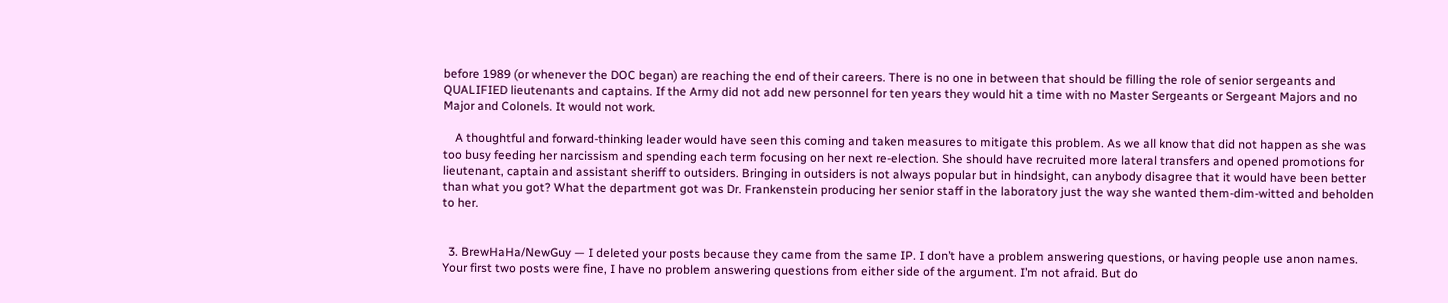before 1989 (or whenever the DOC began) are reaching the end of their careers. There is no one in between that should be filling the role of senior sergeants and QUALIFIED lieutenants and captains. If the Army did not add new personnel for ten years they would hit a time with no Master Sergeants or Sergeant Majors and no Major and Colonels. It would not work.

    A thoughtful and forward-thinking leader would have seen this coming and taken measures to mitigate this problem. As we all know that did not happen as she was too busy feeding her narcissism and spending each term focusing on her next re-election. She should have recruited more lateral transfers and opened promotions for lieutenant, captain and assistant sheriff to outsiders. Bringing in outsiders is not always popular but in hindsight, can anybody disagree that it would have been better than what you got? What the department got was Dr. Frankenstein producing her senior staff in the laboratory just the way she wanted them-dim-witted and beholden to her.


  3. BrewHaHa/NewGuy — I deleted your posts because they came from the same IP. I don’t have a problem answering questions, or having people use anon names. Your first two posts were fine, I have no problem answering questions from either side of the argument. I’m not afraid. But do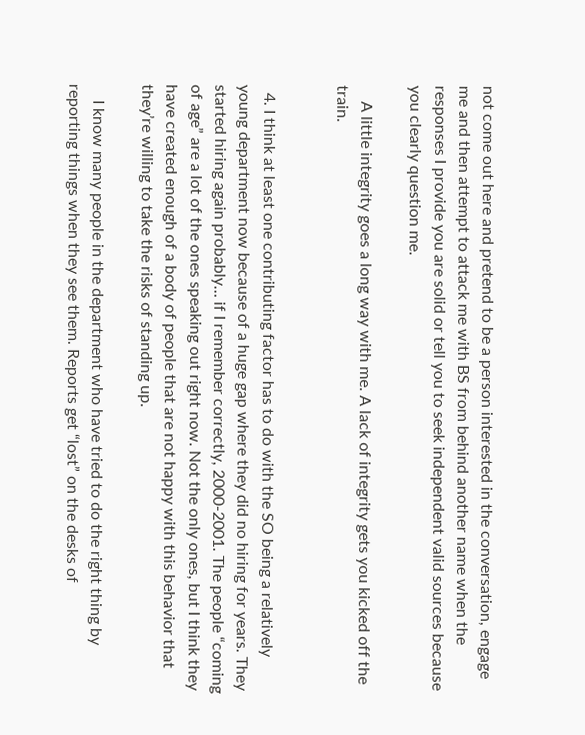not come out here and pretend to be a person interested in the conversation, engage me and then attempt to attack me with BS from behind another name when the responses I provide you are solid or tell you to seek independent valid sources because you clearly question me.

    A little integrity goes a long way with me. A lack of integrity gets you kicked off the train.


  4. I think at least one contributing factor has to do with the SO being a relatively young department now because of a huge gap where they did no hiring for years. They started hiring again probably… if I remember correctly, 2000-2001. The people “coming of age” are a lot of the ones speaking out right now. Not the only ones, but I think they have created enough of a body of people that are not happy with this behavior that they’re willing to take the risks of standing up.

    I know many people in the department who have tried to do the right thing by reporting things when they see them. Reports get “lost” on the desks of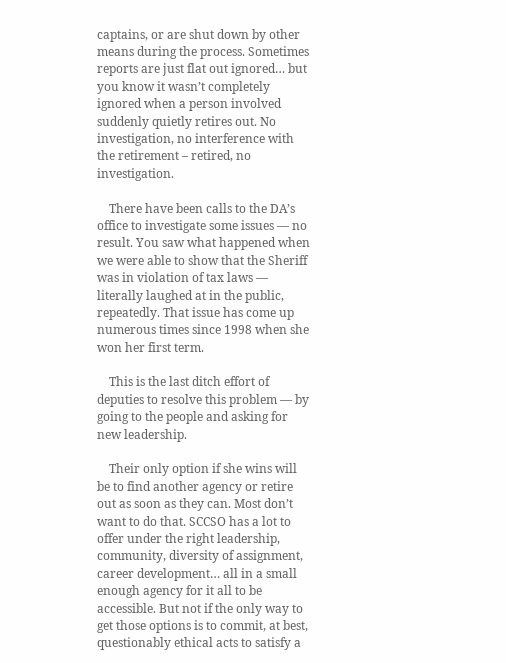captains, or are shut down by other means during the process. Sometimes reports are just flat out ignored… but you know it wasn’t completely ignored when a person involved suddenly quietly retires out. No investigation, no interference with the retirement – retired, no investigation.

    There have been calls to the DA’s office to investigate some issues — no result. You saw what happened when we were able to show that the Sheriff was in violation of tax laws — literally laughed at in the public, repeatedly. That issue has come up numerous times since 1998 when she won her first term.

    This is the last ditch effort of deputies to resolve this problem — by going to the people and asking for new leadership.

    Their only option if she wins will be to find another agency or retire out as soon as they can. Most don’t want to do that. SCCSO has a lot to offer under the right leadership, community, diversity of assignment, career development… all in a small enough agency for it all to be accessible. But not if the only way to get those options is to commit, at best, questionably ethical acts to satisfy a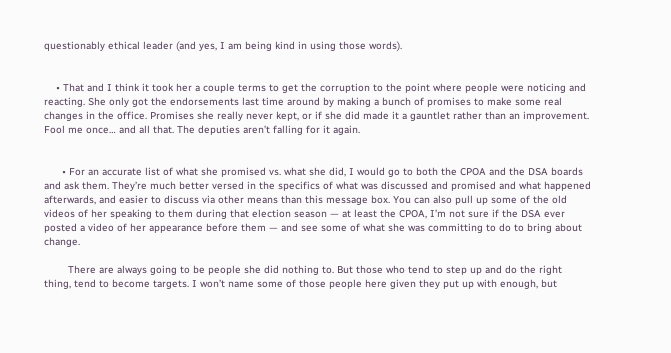questionably ethical leader (and yes, I am being kind in using those words).


    • That and I think it took her a couple terms to get the corruption to the point where people were noticing and reacting. She only got the endorsements last time around by making a bunch of promises to make some real changes in the office. Promises she really never kept, or if she did made it a gauntlet rather than an improvement. Fool me once… and all that. The deputies aren’t falling for it again.


      • For an accurate list of what she promised vs. what she did, I would go to both the CPOA and the DSA boards and ask them. They’re much better versed in the specifics of what was discussed and promised and what happened afterwards, and easier to discuss via other means than this message box. You can also pull up some of the old videos of her speaking to them during that election season — at least the CPOA, I’m not sure if the DSA ever posted a video of her appearance before them — and see some of what she was committing to do to bring about change.

        There are always going to be people she did nothing to. But those who tend to step up and do the right thing, tend to become targets. I won’t name some of those people here given they put up with enough, but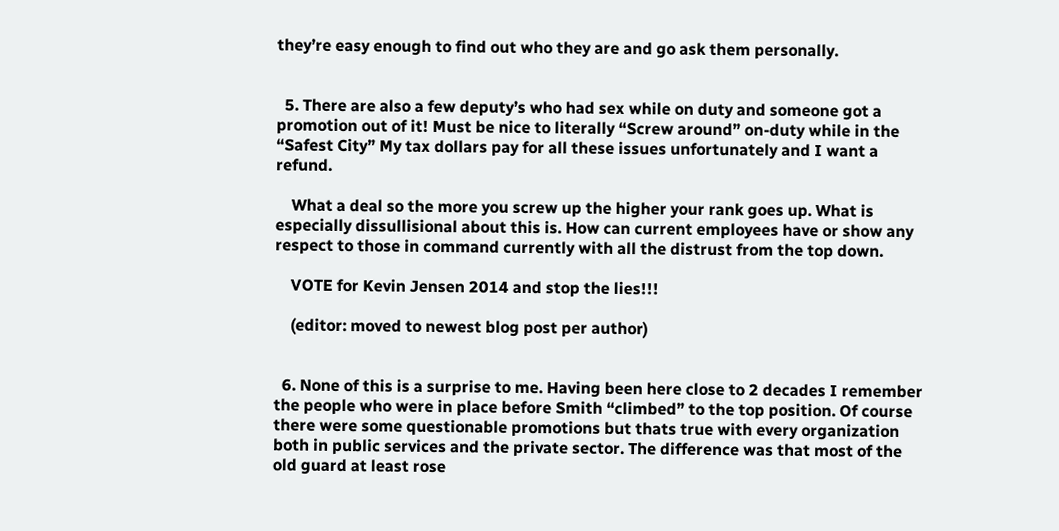they’re easy enough to find out who they are and go ask them personally.


  5. There are also a few deputy’s who had sex while on duty and someone got a promotion out of it! Must be nice to literally “Screw around” on-duty while in the “Safest City” My tax dollars pay for all these issues unfortunately and I want a refund.

    What a deal so the more you screw up the higher your rank goes up. What is especially dissullisional about this is. How can current employees have or show any respect to those in command currently with all the distrust from the top down.

    VOTE for Kevin Jensen 2014 and stop the lies!!!

    (editor: moved to newest blog post per author)


  6. None of this is a surprise to me. Having been here close to 2 decades I remember the people who were in place before Smith “climbed” to the top position. Of course there were some questionable promotions but thats true with every organization both in public services and the private sector. The difference was that most of the old guard at least rose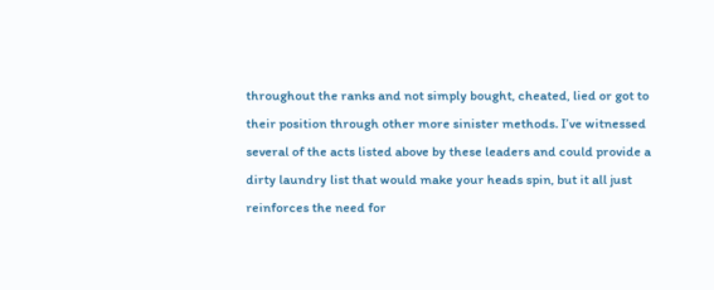throughout the ranks and not simply bought, cheated, lied or got to their position through other more sinister methods. I’ve witnessed several of the acts listed above by these leaders and could provide a dirty laundry list that would make your heads spin, but it all just reinforces the need for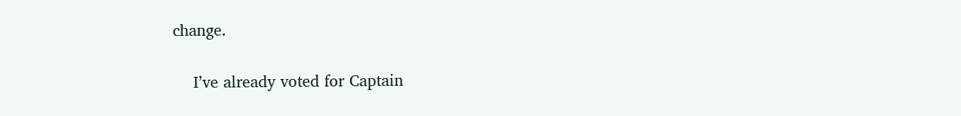change.

    I’ve already voted for Captain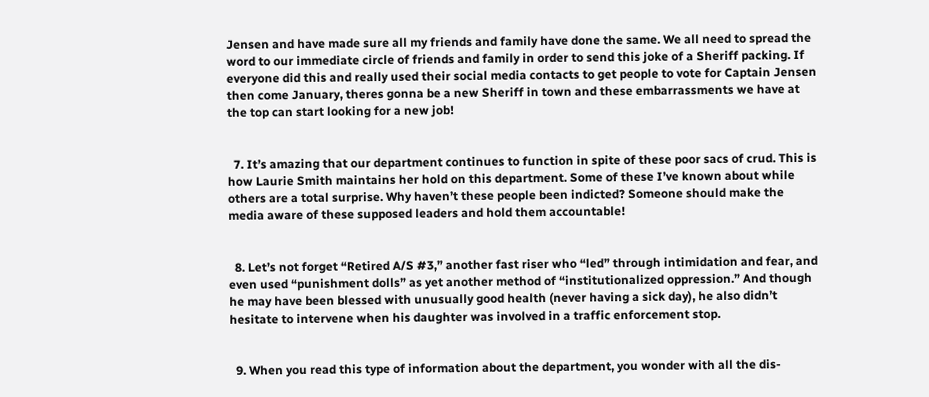Jensen and have made sure all my friends and family have done the same. We all need to spread the word to our immediate circle of friends and family in order to send this joke of a Sheriff packing. If everyone did this and really used their social media contacts to get people to vote for Captain Jensen then come January, theres gonna be a new Sheriff in town and these embarrassments we have at the top can start looking for a new job!


  7. It’s amazing that our department continues to function in spite of these poor sacs of crud. This is how Laurie Smith maintains her hold on this department. Some of these I’ve known about while others are a total surprise. Why haven’t these people been indicted? Someone should make the media aware of these supposed leaders and hold them accountable!


  8. Let’s not forget “Retired A/S #3,” another fast riser who “led” through intimidation and fear, and even used “punishment dolls” as yet another method of “institutionalized oppression.” And though he may have been blessed with unusually good health (never having a sick day), he also didn’t hesitate to intervene when his daughter was involved in a traffic enforcement stop.


  9. When you read this type of information about the department, you wonder with all the dis-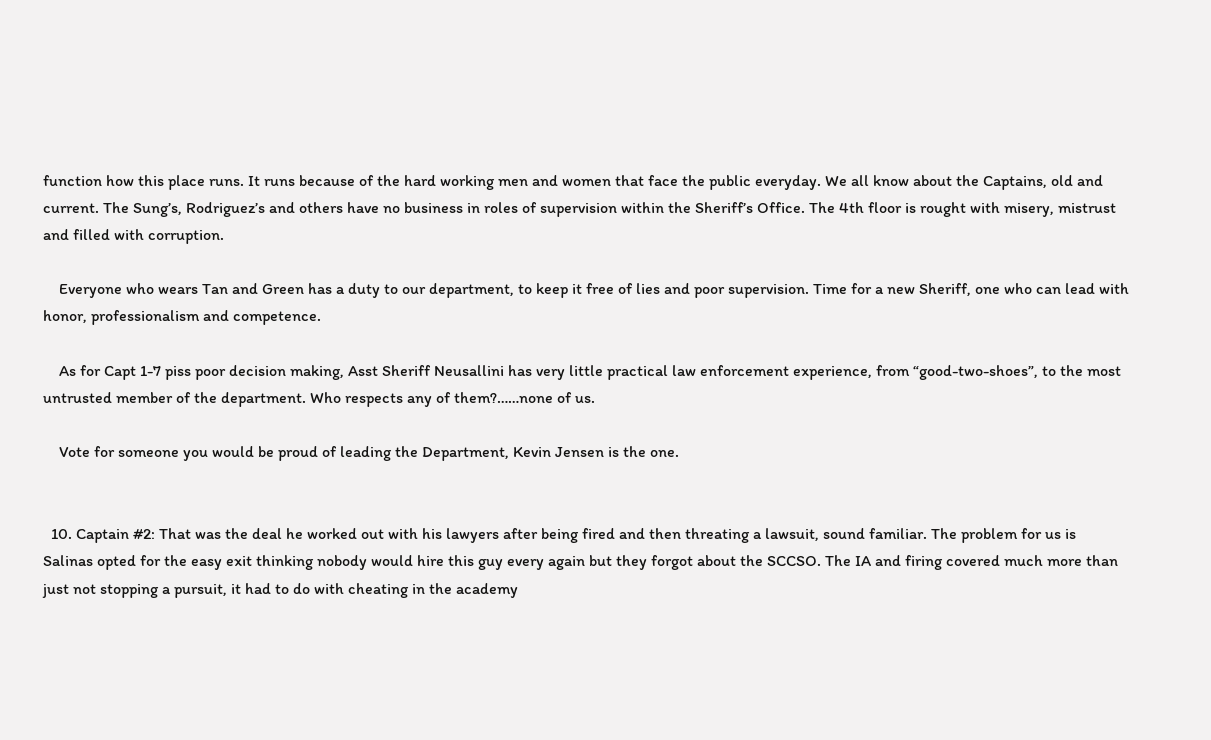function how this place runs. It runs because of the hard working men and women that face the public everyday. We all know about the Captains, old and current. The Sung’s, Rodriguez’s and others have no business in roles of supervision within the Sheriff’s Office. The 4th floor is rought with misery, mistrust and filled with corruption.

    Everyone who wears Tan and Green has a duty to our department, to keep it free of lies and poor supervision. Time for a new Sheriff, one who can lead with honor, professionalism and competence.

    As for Capt 1-7 piss poor decision making, Asst Sheriff Neusallini has very little practical law enforcement experience, from “good-two-shoes”, to the most untrusted member of the department. Who respects any of them?……none of us.

    Vote for someone you would be proud of leading the Department, Kevin Jensen is the one.


  10. Captain #2: That was the deal he worked out with his lawyers after being fired and then threating a lawsuit, sound familiar. The problem for us is Salinas opted for the easy exit thinking nobody would hire this guy every again but they forgot about the SCCSO. The IA and firing covered much more than just not stopping a pursuit, it had to do with cheating in the academy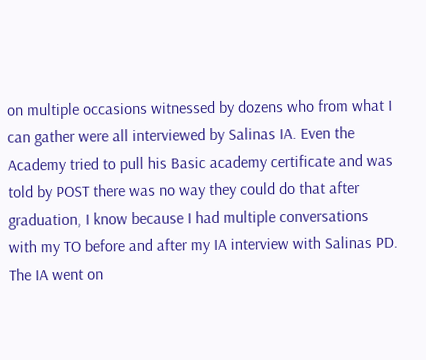on multiple occasions witnessed by dozens who from what I can gather were all interviewed by Salinas IA. Even the Academy tried to pull his Basic academy certificate and was told by POST there was no way they could do that after graduation, I know because I had multiple conversations with my TO before and after my IA interview with Salinas PD. The IA went on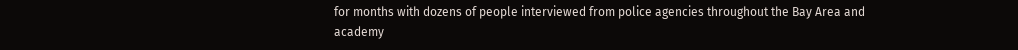for months with dozens of people interviewed from police agencies throughout the Bay Area and academy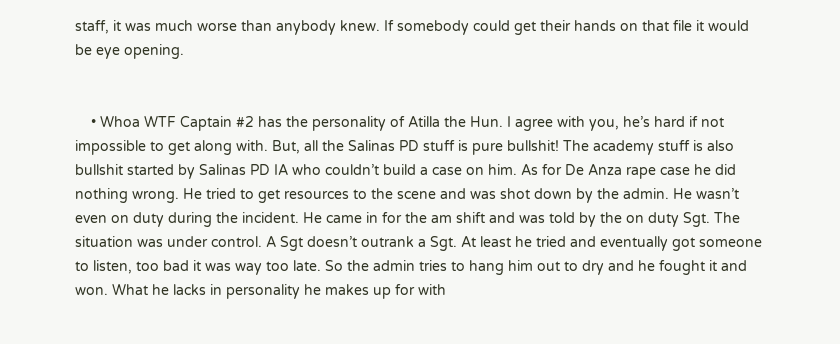staff, it was much worse than anybody knew. If somebody could get their hands on that file it would be eye opening.


    • Whoa WTF Captain #2 has the personality of Atilla the Hun. I agree with you, he’s hard if not impossible to get along with. But, all the Salinas PD stuff is pure bullshit! The academy stuff is also bullshit started by Salinas PD IA who couldn’t build a case on him. As for De Anza rape case he did nothing wrong. He tried to get resources to the scene and was shot down by the admin. He wasn’t even on duty during the incident. He came in for the am shift and was told by the on duty Sgt. The situation was under control. A Sgt doesn’t outrank a Sgt. At least he tried and eventually got someone to listen, too bad it was way too late. So the admin tries to hang him out to dry and he fought it and won. What he lacks in personality he makes up for with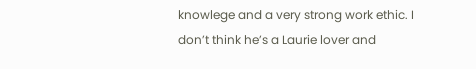knowlege and a very strong work ethic. I don’t think he’s a Laurie lover and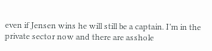even if Jensen wins he will still be a captain. I’m in the private sector now and there are asshole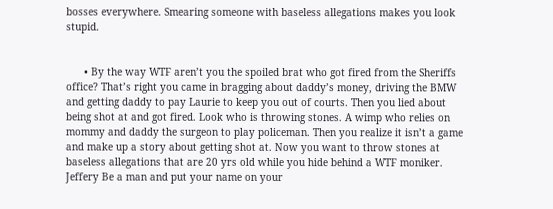bosses everywhere. Smearing someone with baseless allegations makes you look stupid.


      • By the way WTF aren’t you the spoiled brat who got fired from the Sheriffs office? That’s right you came in bragging about daddy’s money, driving the BMW and getting daddy to pay Laurie to keep you out of courts. Then you lied about being shot at and got fired. Look who is throwing stones. A wimp who relies on mommy and daddy the surgeon to play policeman. Then you realize it isn’t a game and make up a story about getting shot at. Now you want to throw stones at baseless allegations that are 20 yrs old while you hide behind a WTF moniker. Jeffery Be a man and put your name on your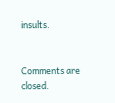insults.


Comments are closed.